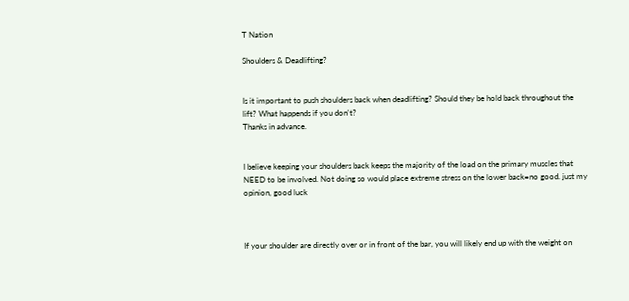T Nation

Shoulders & Deadlifting?


Is it important to push shoulders back when deadlifting? Should they be hold back throughout the lift? What happends if you don't?
Thanks in advance.


I believe keeping your shoulders back keeps the majority of the load on the primary muscles that NEED to be involved. Not doing so would place extreme stress on the lower back=no good. just my opinion, good luck



If your shoulder are directly over or in front of the bar, you will likely end up with the weight on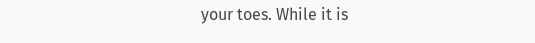your toes. While it is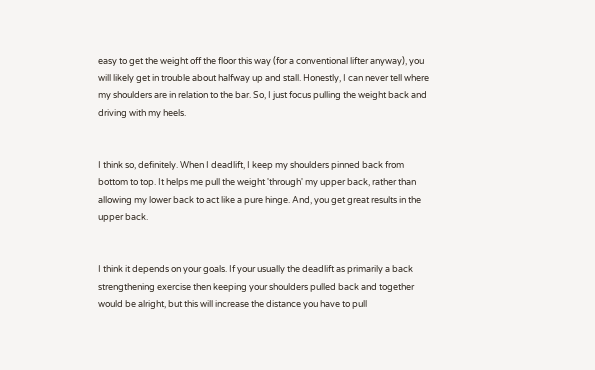easy to get the weight off the floor this way (for a conventional lifter anyway), you will likely get in trouble about halfway up and stall. Honestly, I can never tell where my shoulders are in relation to the bar. So, I just focus pulling the weight back and driving with my heels.


I think so, definitely. When I deadlift, I keep my shoulders pinned back from bottom to top. It helps me pull the weight 'through' my upper back, rather than allowing my lower back to act like a pure hinge. And, you get great results in the upper back.


I think it depends on your goals. If your usually the deadlift as primarily a back strengthening exercise then keeping your shoulders pulled back and together would be alright, but this will increase the distance you have to pull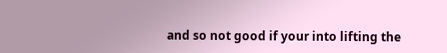and so not good if your into lifting the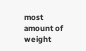most amount of weight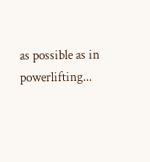as possible as in powerlifting...